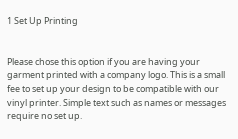1 Set Up Printing


Please chose this option if you are having your garment printed with a company logo. This is a small fee to set up your design to be compatible with our vinyl printer. Simple text such as names or messages require no set up.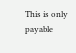This is only payable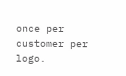once per customer per logo.